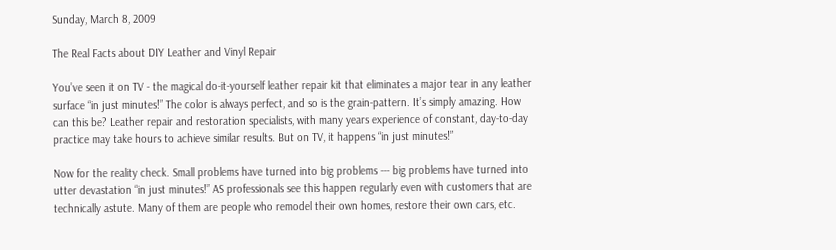Sunday, March 8, 2009

The Real Facts about DIY Leather and Vinyl Repair

You’ve seen it on TV - the magical do-it-yourself leather repair kit that eliminates a major tear in any leather surface “in just minutes!” The color is always perfect, and so is the grain-pattern. It’s simply amazing. How can this be? Leather repair and restoration specialists, with many years experience of constant, day-to-day practice may take hours to achieve similar results. But on TV, it happens “in just minutes!”

Now for the reality check. Small problems have turned into big problems --- big problems have turned into utter devastation “in just minutes!” AS professionals see this happen regularly even with customers that are technically astute. Many of them are people who remodel their own homes, restore their own cars, etc.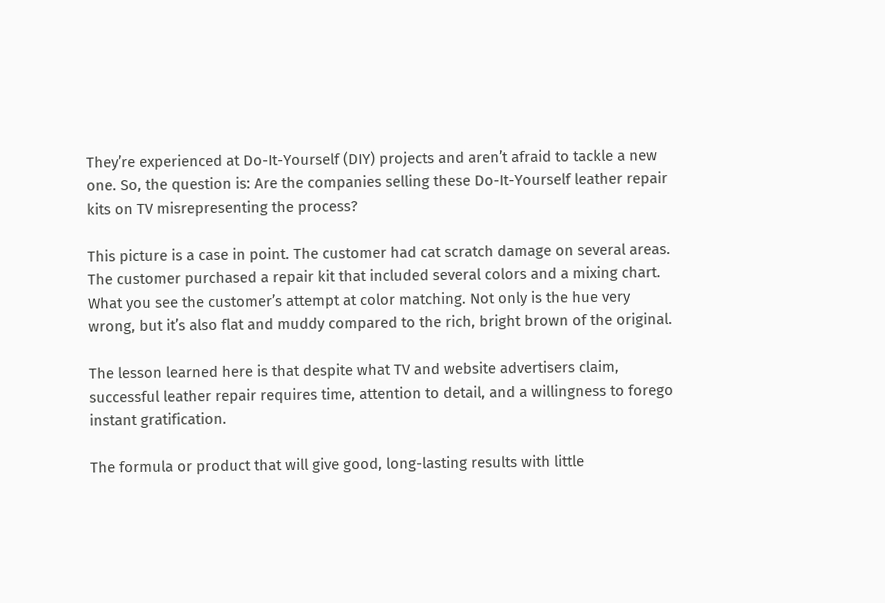They’re experienced at Do-It-Yourself (DIY) projects and aren’t afraid to tackle a new one. So, the question is: Are the companies selling these Do-It-Yourself leather repair kits on TV misrepresenting the process?

This picture is a case in point. The customer had cat scratch damage on several areas. The customer purchased a repair kit that included several colors and a mixing chart. What you see the customer’s attempt at color matching. Not only is the hue very wrong, but it’s also flat and muddy compared to the rich, bright brown of the original.

The lesson learned here is that despite what TV and website advertisers claim, successful leather repair requires time, attention to detail, and a willingness to forego instant gratification.

The formula or product that will give good, long-lasting results with little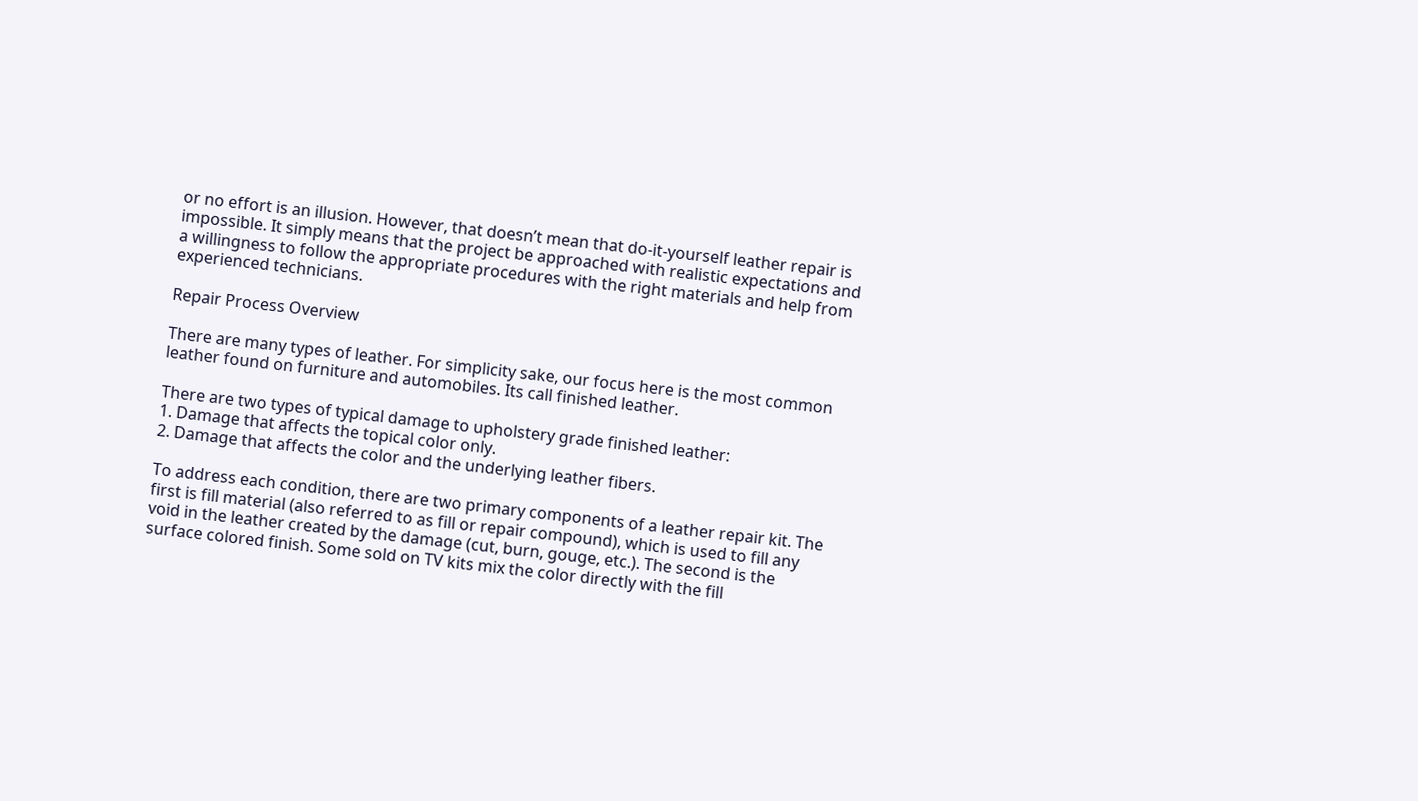or no effort is an illusion. However, that doesn’t mean that do-it-yourself leather repair is impossible. It simply means that the project be approached with realistic expectations and a willingness to follow the appropriate procedures with the right materials and help from experienced technicians.

Repair Process Overview

There are many types of leather. For simplicity sake, our focus here is the most common leather found on furniture and automobiles. Its call finished leather.

There are two types of typical damage to upholstery grade finished leather:
1. Damage that affects the topical color only.
2. Damage that affects the color and the underlying leather fibers.

To address each condition, there are two primary components of a leather repair kit. The first is fill material (also referred to as fill or repair compound), which is used to fill any void in the leather created by the damage (cut, burn, gouge, etc.). The second is the surface colored finish. Some sold on TV kits mix the color directly with the fill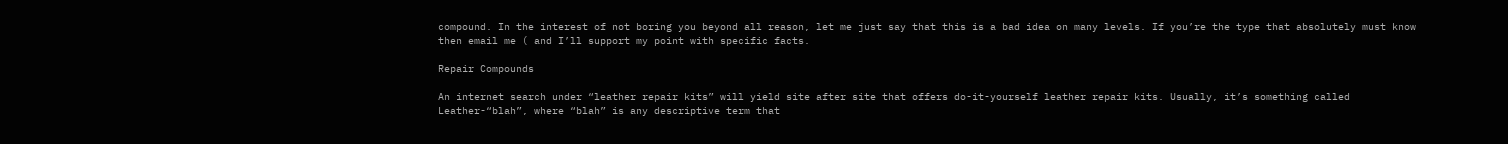compound. In the interest of not boring you beyond all reason, let me just say that this is a bad idea on many levels. If you’re the type that absolutely must know then email me ( and I’ll support my point with specific facts.

Repair Compounds

An internet search under “leather repair kits” will yield site after site that offers do-it-yourself leather repair kits. Usually, it’s something called Leather-“blah”, where “blah” is any descriptive term that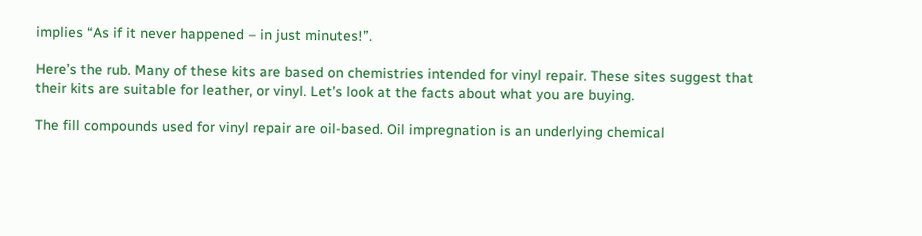implies “As if it never happened – in just minutes!”.

Here’s the rub. Many of these kits are based on chemistries intended for vinyl repair. These sites suggest that their kits are suitable for leather, or vinyl. Let’s look at the facts about what you are buying.

The fill compounds used for vinyl repair are oil-based. Oil impregnation is an underlying chemical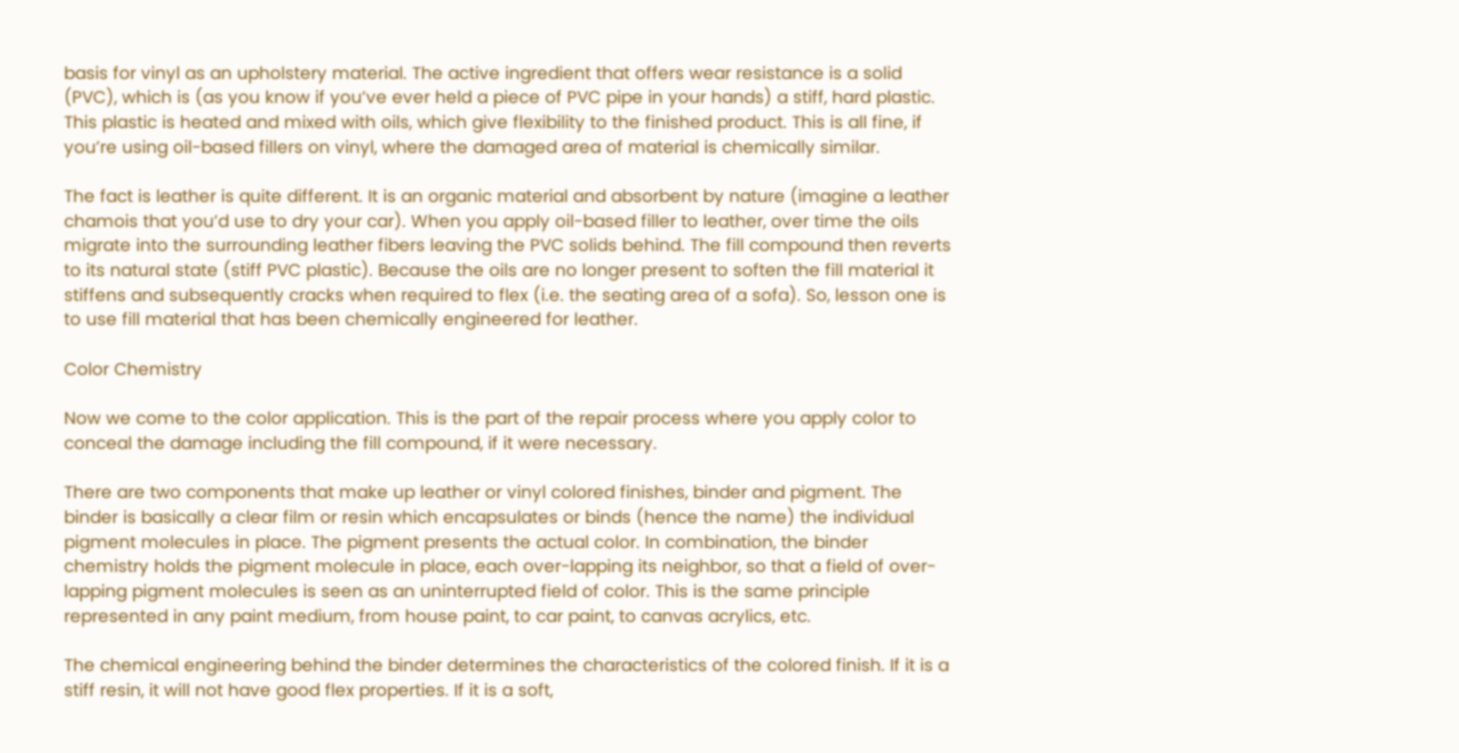basis for vinyl as an upholstery material. The active ingredient that offers wear resistance is a solid (PVC), which is (as you know if you’ve ever held a piece of PVC pipe in your hands) a stiff, hard plastic. This plastic is heated and mixed with oils, which give flexibility to the finished product. This is all fine, if you’re using oil-based fillers on vinyl, where the damaged area of material is chemically similar.

The fact is leather is quite different. It is an organic material and absorbent by nature (imagine a leather chamois that you’d use to dry your car). When you apply oil-based filler to leather, over time the oils migrate into the surrounding leather fibers leaving the PVC solids behind. The fill compound then reverts to its natural state (stiff PVC plastic). Because the oils are no longer present to soften the fill material it stiffens and subsequently cracks when required to flex (i.e. the seating area of a sofa). So, lesson one is to use fill material that has been chemically engineered for leather.

Color Chemistry

Now we come to the color application. This is the part of the repair process where you apply color to conceal the damage including the fill compound, if it were necessary.

There are two components that make up leather or vinyl colored finishes, binder and pigment. The binder is basically a clear film or resin which encapsulates or binds (hence the name) the individual pigment molecules in place. The pigment presents the actual color. In combination, the binder chemistry holds the pigment molecule in place, each over-lapping its neighbor, so that a field of over-lapping pigment molecules is seen as an uninterrupted field of color. This is the same principle represented in any paint medium, from house paint, to car paint, to canvas acrylics, etc.

The chemical engineering behind the binder determines the characteristics of the colored finish. If it is a stiff resin, it will not have good flex properties. If it is a soft,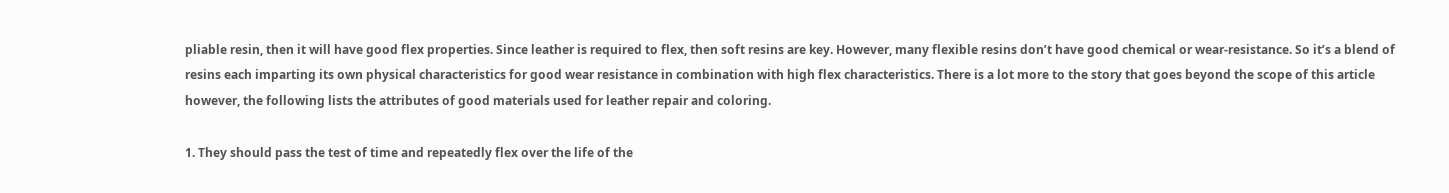pliable resin, then it will have good flex properties. Since leather is required to flex, then soft resins are key. However, many flexible resins don’t have good chemical or wear-resistance. So it’s a blend of resins each imparting its own physical characteristics for good wear resistance in combination with high flex characteristics. There is a lot more to the story that goes beyond the scope of this article however, the following lists the attributes of good materials used for leather repair and coloring.

1. They should pass the test of time and repeatedly flex over the life of the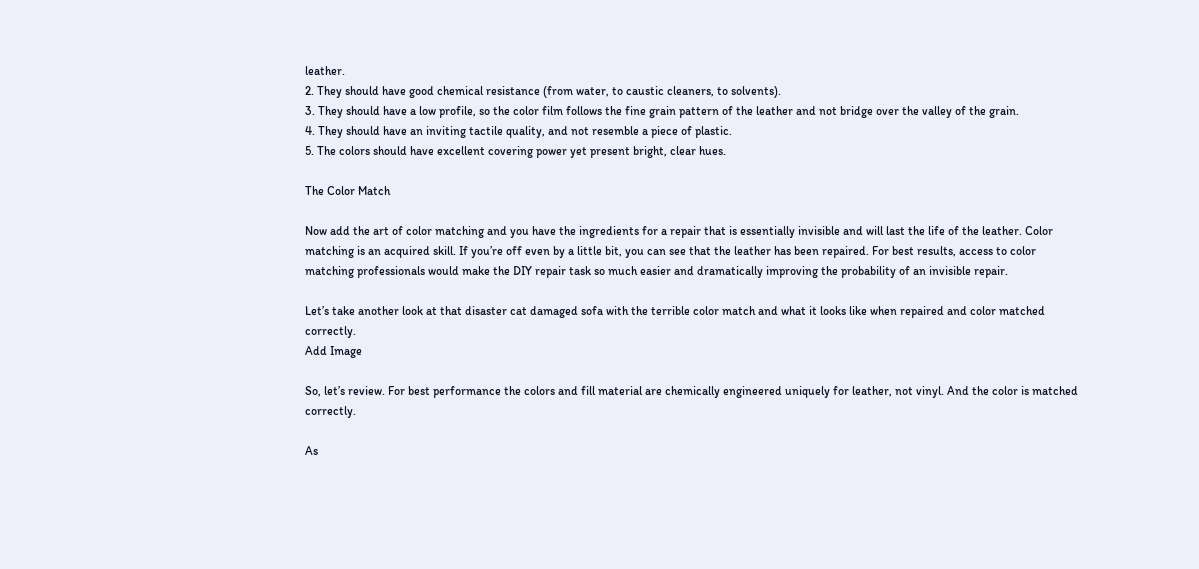leather.
2. They should have good chemical resistance (from water, to caustic cleaners, to solvents).
3. They should have a low profile, so the color film follows the fine grain pattern of the leather and not bridge over the valley of the grain.
4. They should have an inviting tactile quality, and not resemble a piece of plastic.
5. The colors should have excellent covering power yet present bright, clear hues.

The Color Match

Now add the art of color matching and you have the ingredients for a repair that is essentially invisible and will last the life of the leather. Color matching is an acquired skill. If you’re off even by a little bit, you can see that the leather has been repaired. For best results, access to color matching professionals would make the DIY repair task so much easier and dramatically improving the probability of an invisible repair.

Let’s take another look at that disaster cat damaged sofa with the terrible color match and what it looks like when repaired and color matched correctly.
Add Image

So, let’s review. For best performance the colors and fill material are chemically engineered uniquely for leather, not vinyl. And the color is matched correctly.

As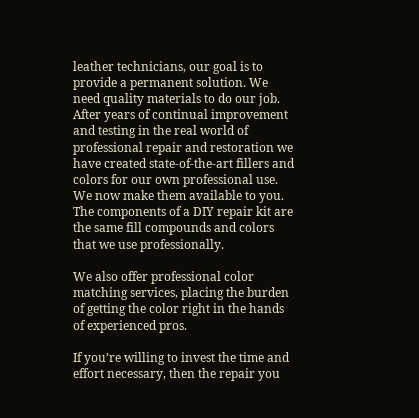leather technicians, our goal is to provide a permanent solution. We need quality materials to do our job. After years of continual improvement and testing in the real world of professional repair and restoration we have created state-of-the-art fillers and colors for our own professional use. We now make them available to you. The components of a DIY repair kit are the same fill compounds and colors that we use professionally.

We also offer professional color matching services, placing the burden of getting the color right in the hands of experienced pros.

If you’re willing to invest the time and effort necessary, then the repair you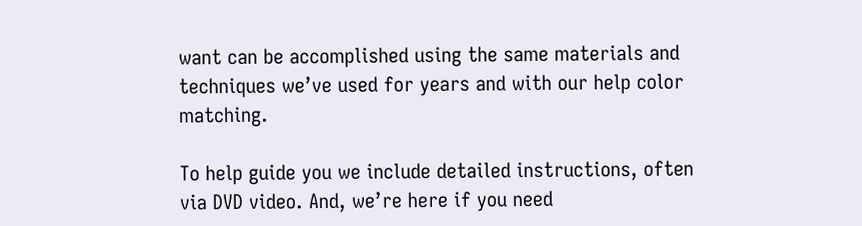want can be accomplished using the same materials and techniques we’ve used for years and with our help color matching.

To help guide you we include detailed instructions, often via DVD video. And, we’re here if you need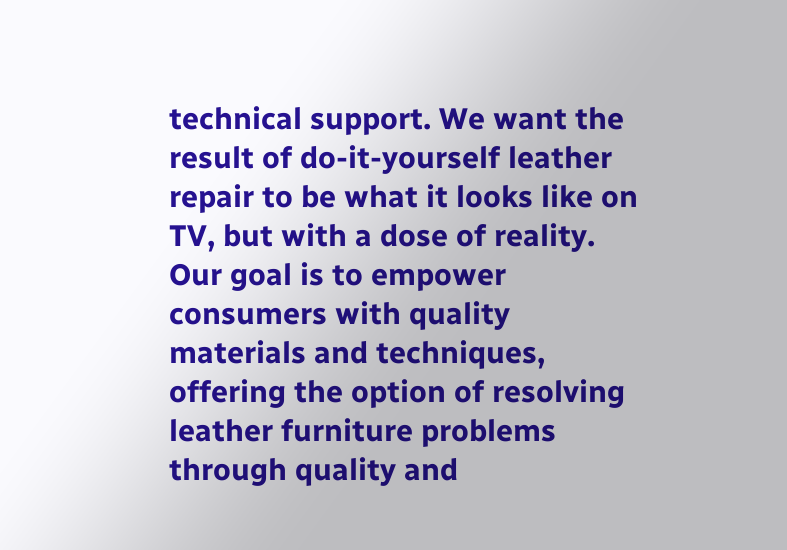technical support. We want the result of do-it-yourself leather repair to be what it looks like on TV, but with a dose of reality. Our goal is to empower consumers with quality materials and techniques, offering the option of resolving leather furniture problems through quality and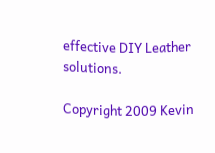effective DIY Leather solutions.

Copyright 2009 Kevin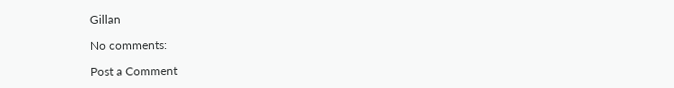Gillan

No comments:

Post a Comment